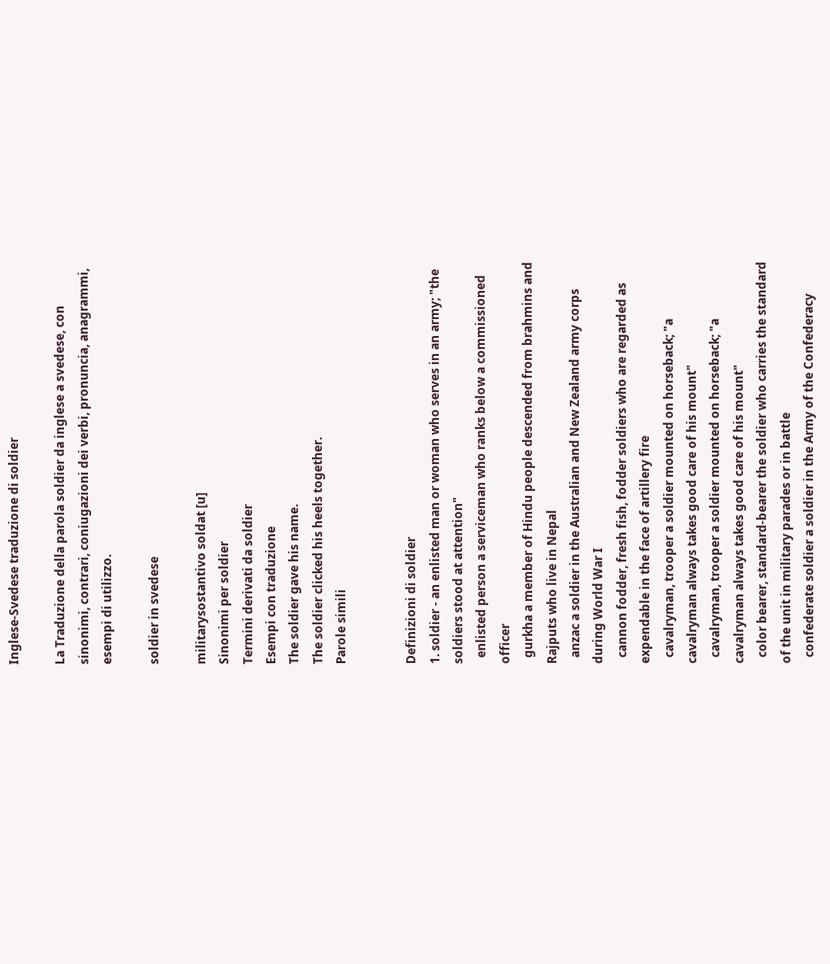Inglese-Svedese traduzione di soldier

La Traduzione della parola soldier da inglese a svedese, con sinonimi, contrari, coniugazioni dei verbi, pronuncia, anagrammi, esempi di utilizzo.

soldier in svedese

militarysostantivo soldat [u]
Sinonimi per soldier
Termini derivati da soldier
Esempi con traduzione
The soldier gave his name.
The soldier clicked his heels together.
Parole simili


Definizioni di soldier
1. soldier - an enlisted man or woman who serves in an army; "the soldiers stood at attention"
  enlisted person a serviceman who ranks below a commissioned officer
  gurkha a member of Hindu people descended from brahmins and Rajputs who live in Nepal
  anzac a soldier in the Australian and New Zealand army corps during World War I
  cannon fodder, fresh fish, fodder soldiers who are regarded as expendable in the face of artillery fire
  cavalryman, trooper a soldier mounted on horseback; "a cavalryman always takes good care of his mount"
  cavalryman, trooper a soldier mounted on horseback; "a cavalryman always takes good care of his mount"
  color bearer, standard-bearer the soldier who carries the standard of the unit in military parades or in battle
  confederate soldier a soldier in the Army of the Confederacy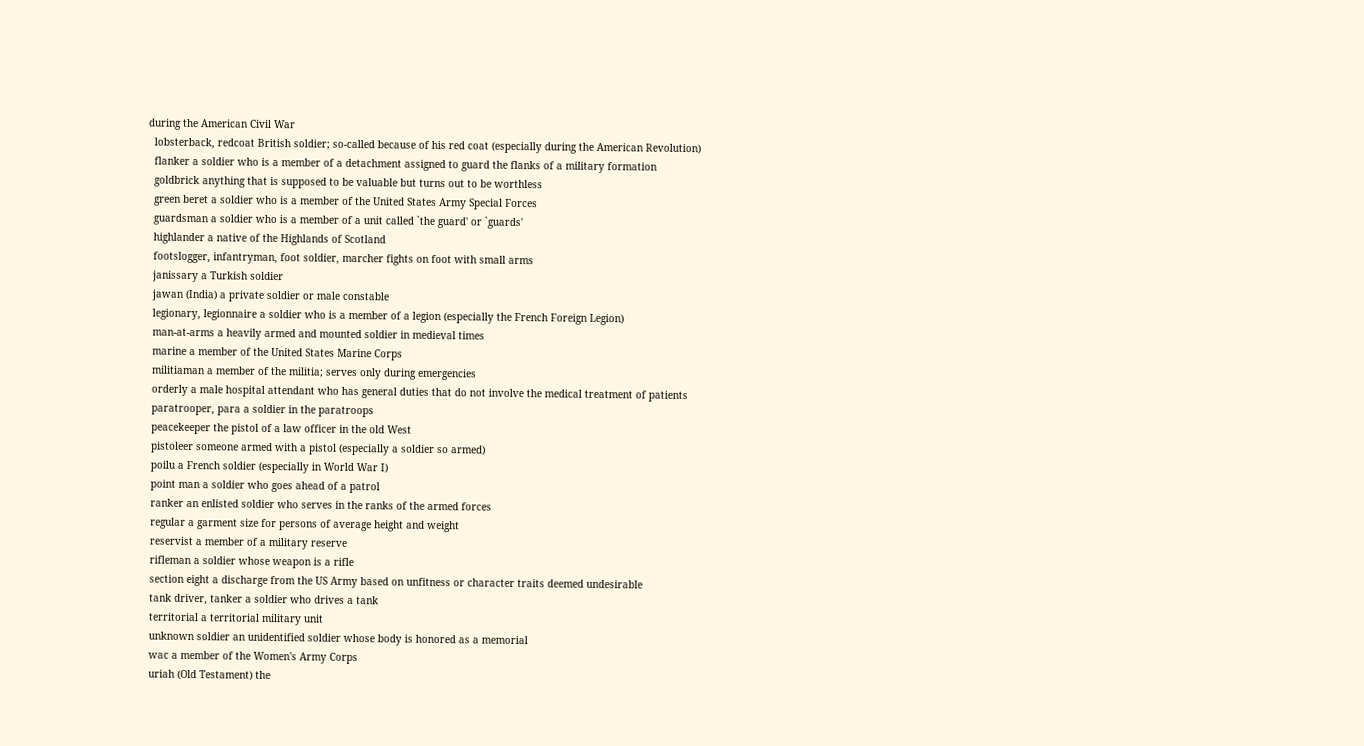during the American Civil War
  lobsterback, redcoat British soldier; so-called because of his red coat (especially during the American Revolution)
  flanker a soldier who is a member of a detachment assigned to guard the flanks of a military formation
  goldbrick anything that is supposed to be valuable but turns out to be worthless
  green beret a soldier who is a member of the United States Army Special Forces
  guardsman a soldier who is a member of a unit called `the guard' or `guards'
  highlander a native of the Highlands of Scotland
  footslogger, infantryman, foot soldier, marcher fights on foot with small arms
  janissary a Turkish soldier
  jawan (India) a private soldier or male constable
  legionary, legionnaire a soldier who is a member of a legion (especially the French Foreign Legion)
  man-at-arms a heavily armed and mounted soldier in medieval times
  marine a member of the United States Marine Corps
  militiaman a member of the militia; serves only during emergencies
  orderly a male hospital attendant who has general duties that do not involve the medical treatment of patients
  paratrooper, para a soldier in the paratroops
  peacekeeper the pistol of a law officer in the old West
  pistoleer someone armed with a pistol (especially a soldier so armed)
  poilu a French soldier (especially in World War I)
  point man a soldier who goes ahead of a patrol
  ranker an enlisted soldier who serves in the ranks of the armed forces
  regular a garment size for persons of average height and weight
  reservist a member of a military reserve
  rifleman a soldier whose weapon is a rifle
  section eight a discharge from the US Army based on unfitness or character traits deemed undesirable
  tank driver, tanker a soldier who drives a tank
  territorial a territorial military unit
  unknown soldier an unidentified soldier whose body is honored as a memorial
  wac a member of the Women's Army Corps
  uriah (Old Testament) the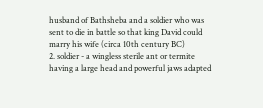husband of Bathsheba and a soldier who was sent to die in battle so that king David could marry his wife (circa 10th century BC)
2. soldier - a wingless sterile ant or termite having a large head and powerful jaws adapted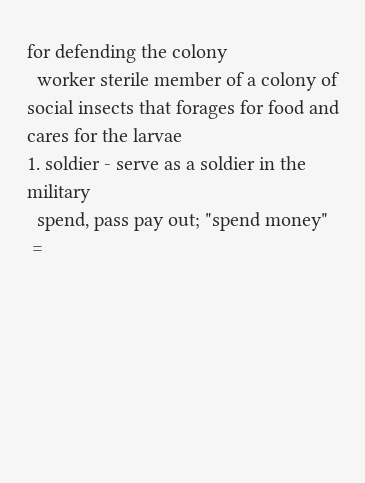for defending the colony
  worker sterile member of a colony of social insects that forages for food and cares for the larvae
1. soldier - serve as a soldier in the military
  spend, pass pay out; "spend money"
 =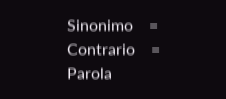Sinonimo    = Contrario    = Parola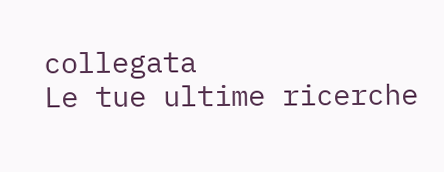collegata
Le tue ultime ricerche